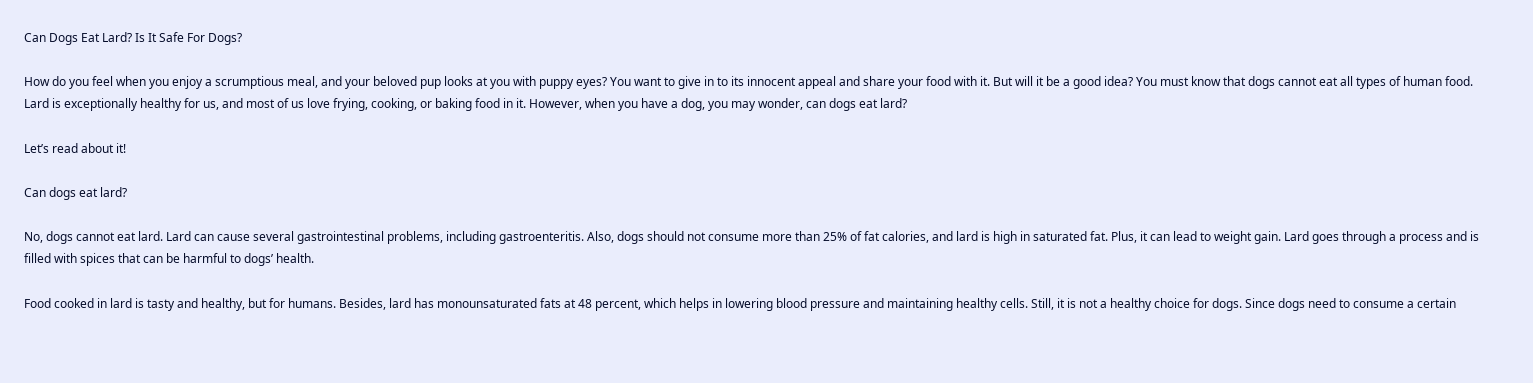Can Dogs Eat Lard? Is It Safe For Dogs?

How do you feel when you enjoy a scrumptious meal, and your beloved pup looks at you with puppy eyes? You want to give in to its innocent appeal and share your food with it. But will it be a good idea? You must know that dogs cannot eat all types of human food. Lard is exceptionally healthy for us, and most of us love frying, cooking, or baking food in it. However, when you have a dog, you may wonder, can dogs eat lard?

Let’s read about it!

Can dogs eat lard?

No, dogs cannot eat lard. Lard can cause several gastrointestinal problems, including gastroenteritis. Also, dogs should not consume more than 25% of fat calories, and lard is high in saturated fat. Plus, it can lead to weight gain. Lard goes through a process and is filled with spices that can be harmful to dogs’ health.

Food cooked in lard is tasty and healthy, but for humans. Besides, lard has monounsaturated fats at 48 percent, which helps in lowering blood pressure and maintaining healthy cells. Still, it is not a healthy choice for dogs. Since dogs need to consume a certain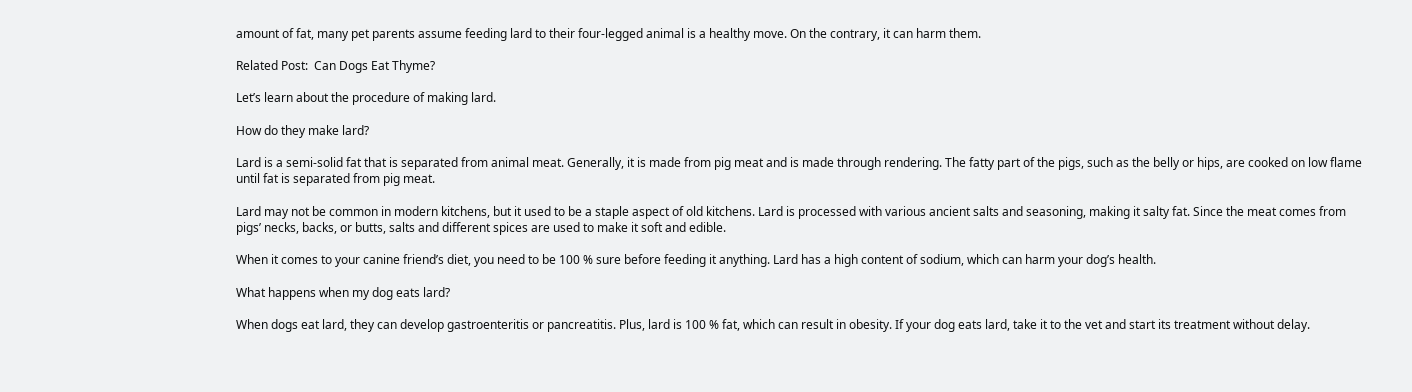amount of fat, many pet parents assume feeding lard to their four-legged animal is a healthy move. On the contrary, it can harm them.

Related Post:  Can Dogs Eat Thyme?

Let’s learn about the procedure of making lard.

How do they make lard?

Lard is a semi-solid fat that is separated from animal meat. Generally, it is made from pig meat and is made through rendering. The fatty part of the pigs, such as the belly or hips, are cooked on low flame until fat is separated from pig meat.

Lard may not be common in modern kitchens, but it used to be a staple aspect of old kitchens. Lard is processed with various ancient salts and seasoning, making it salty fat. Since the meat comes from pigs’ necks, backs, or butts, salts and different spices are used to make it soft and edible.

When it comes to your canine friend’s diet, you need to be 100 % sure before feeding it anything. Lard has a high content of sodium, which can harm your dog’s health.

What happens when my dog eats lard?

When dogs eat lard, they can develop gastroenteritis or pancreatitis. Plus, lard is 100 % fat, which can result in obesity. If your dog eats lard, take it to the vet and start its treatment without delay.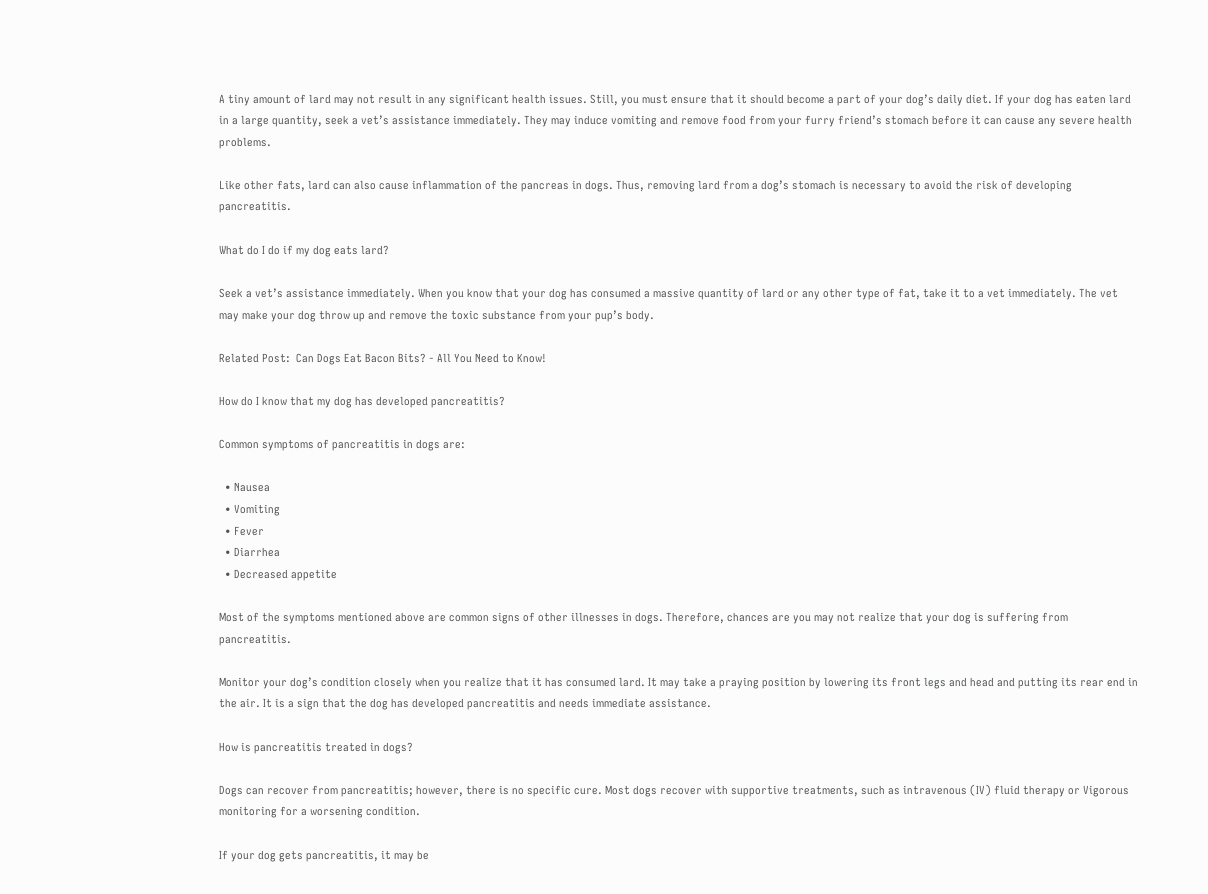A tiny amount of lard may not result in any significant health issues. Still, you must ensure that it should become a part of your dog’s daily diet. If your dog has eaten lard in a large quantity, seek a vet’s assistance immediately. They may induce vomiting and remove food from your furry friend’s stomach before it can cause any severe health problems.

Like other fats, lard can also cause inflammation of the pancreas in dogs. Thus, removing lard from a dog’s stomach is necessary to avoid the risk of developing pancreatitis.

What do I do if my dog eats lard?

Seek a vet’s assistance immediately. When you know that your dog has consumed a massive quantity of lard or any other type of fat, take it to a vet immediately. The vet may make your dog throw up and remove the toxic substance from your pup’s body.

Related Post:  Can Dogs Eat Bacon Bits? - All You Need to Know!

How do I know that my dog has developed pancreatitis?

Common symptoms of pancreatitis in dogs are:

  • Nausea
  • Vomiting
  • Fever
  • Diarrhea
  • Decreased appetite

Most of the symptoms mentioned above are common signs of other illnesses in dogs. Therefore, chances are you may not realize that your dog is suffering from pancreatitis.

Monitor your dog’s condition closely when you realize that it has consumed lard. It may take a praying position by lowering its front legs and head and putting its rear end in the air. It is a sign that the dog has developed pancreatitis and needs immediate assistance.

How is pancreatitis treated in dogs?

Dogs can recover from pancreatitis; however, there is no specific cure. Most dogs recover with supportive treatments, such as intravenous (IV) fluid therapy or Vigorous monitoring for a worsening condition.

If your dog gets pancreatitis, it may be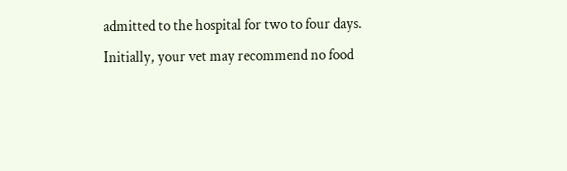admitted to the hospital for two to four days. Initially, your vet may recommend no food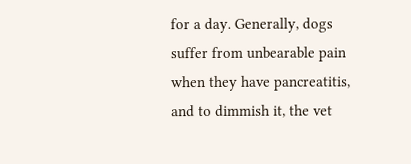for a day. Generally, dogs suffer from unbearable pain when they have pancreatitis, and to dimmish it, the vet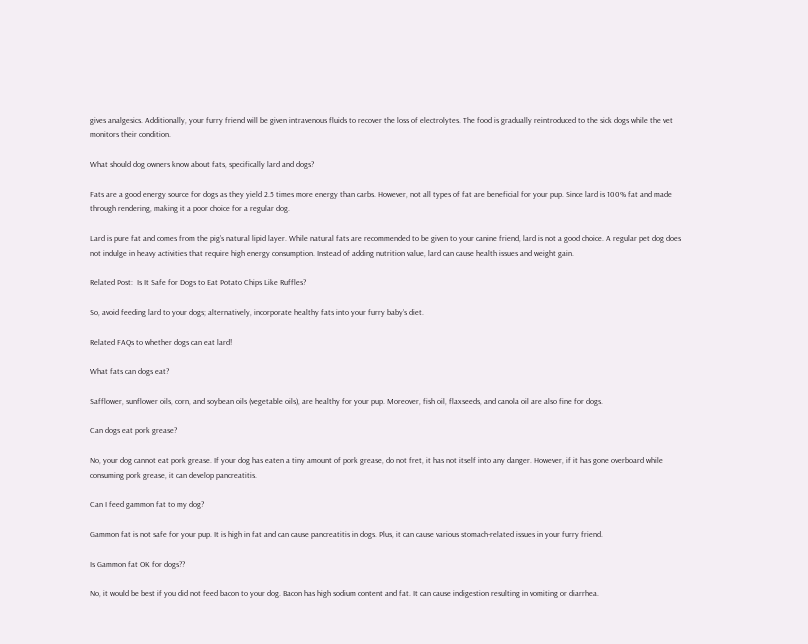gives analgesics. Additionally, your furry friend will be given intravenous fluids to recover the loss of electrolytes. The food is gradually reintroduced to the sick dogs while the vet monitors their condition.

What should dog owners know about fats, specifically lard and dogs?

Fats are a good energy source for dogs as they yield 2.5 times more energy than carbs. However, not all types of fat are beneficial for your pup. Since lard is 100% fat and made through rendering, making it a poor choice for a regular dog.

Lard is pure fat and comes from the pig’s natural lipid layer. While natural fats are recommended to be given to your canine friend, lard is not a good choice. A regular pet dog does not indulge in heavy activities that require high energy consumption. Instead of adding nutrition value, lard can cause health issues and weight gain.

Related Post:  Is It Safe for Dogs to Eat Potato Chips Like Ruffles?

So, avoid feeding lard to your dogs; alternatively, incorporate healthy fats into your furry baby’s diet.

Related FAQs to whether dogs can eat lard!

What fats can dogs eat?

Safflower, sunflower oils, corn, and soybean oils (vegetable oils), are healthy for your pup. Moreover, fish oil, flaxseeds, and canola oil are also fine for dogs.

Can dogs eat pork grease?

No, your dog cannot eat pork grease. If your dog has eaten a tiny amount of pork grease, do not fret, it has not itself into any danger. However, if it has gone overboard while consuming pork grease, it can develop pancreatitis.

Can I feed gammon fat to my dog?

Gammon fat is not safe for your pup. It is high in fat and can cause pancreatitis in dogs. Plus, it can cause various stomach-related issues in your furry friend.

Is Gammon fat OK for dogs??

No, it would be best if you did not feed bacon to your dog. Bacon has high sodium content and fat. It can cause indigestion resulting in vomiting or diarrhea.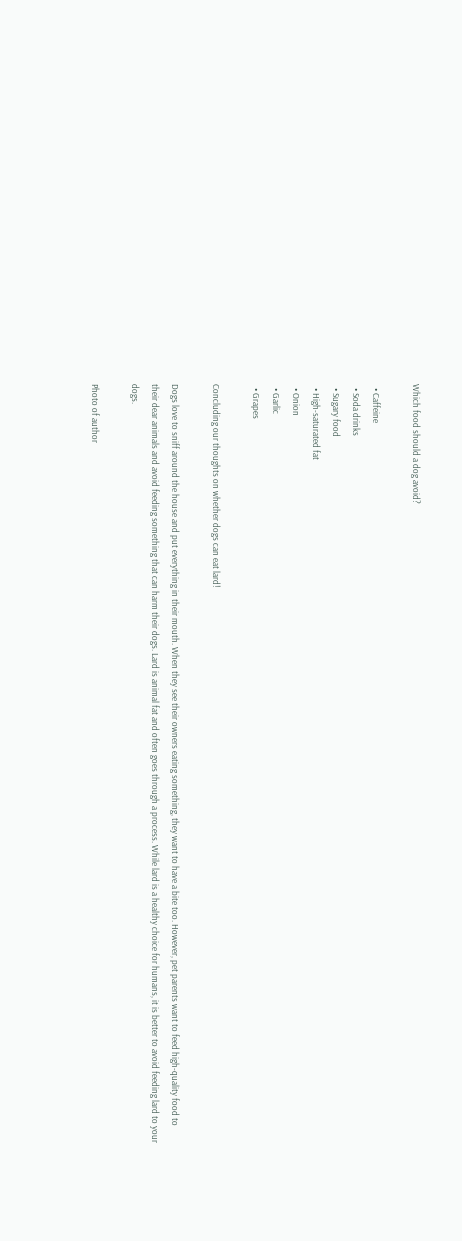Which food should a dog avoid?

  • Caffeine
  • Soda drinks
  • Sugary food
  • High-saturated fat
  • Onion
  • Garlic
  • Grapes

Concluding our thoughts on whether dogs can eat lard!

Dogs love to sniff around the house and put everything in their mouth. When they see their owners eating something, they want to have a bite too. However, pet parents want to feed high-quality food to their dear animals and avoid feeding something that can harm their dogs. Lard is animal fat and often goes through a process. While lard is a healthy choice for humans, it is better to avoid feeding lard to your dogs.

Photo of author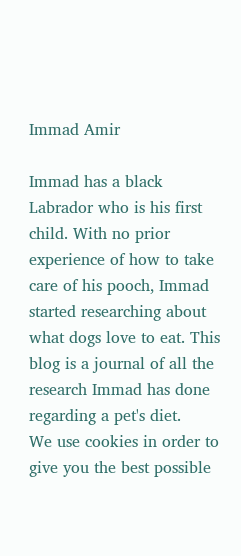Immad Amir

Immad has a black Labrador who is his first child. With no prior experience of how to take care of his pooch, Immad started researching about what dogs love to eat. This blog is a journal of all the research Immad has done regarding a pet's diet.
We use cookies in order to give you the best possible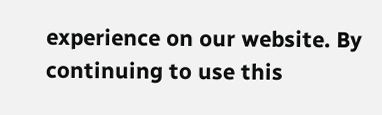experience on our website. By continuing to use this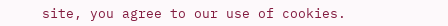site, you agree to our use of cookies.